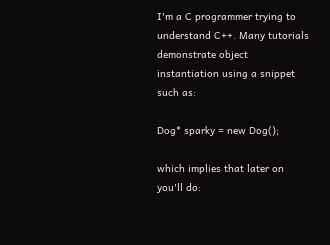I'm a C programmer trying to understand C++. Many tutorials demonstrate object instantiation using a snippet such as:

Dog* sparky = new Dog();

which implies that later on you'll do: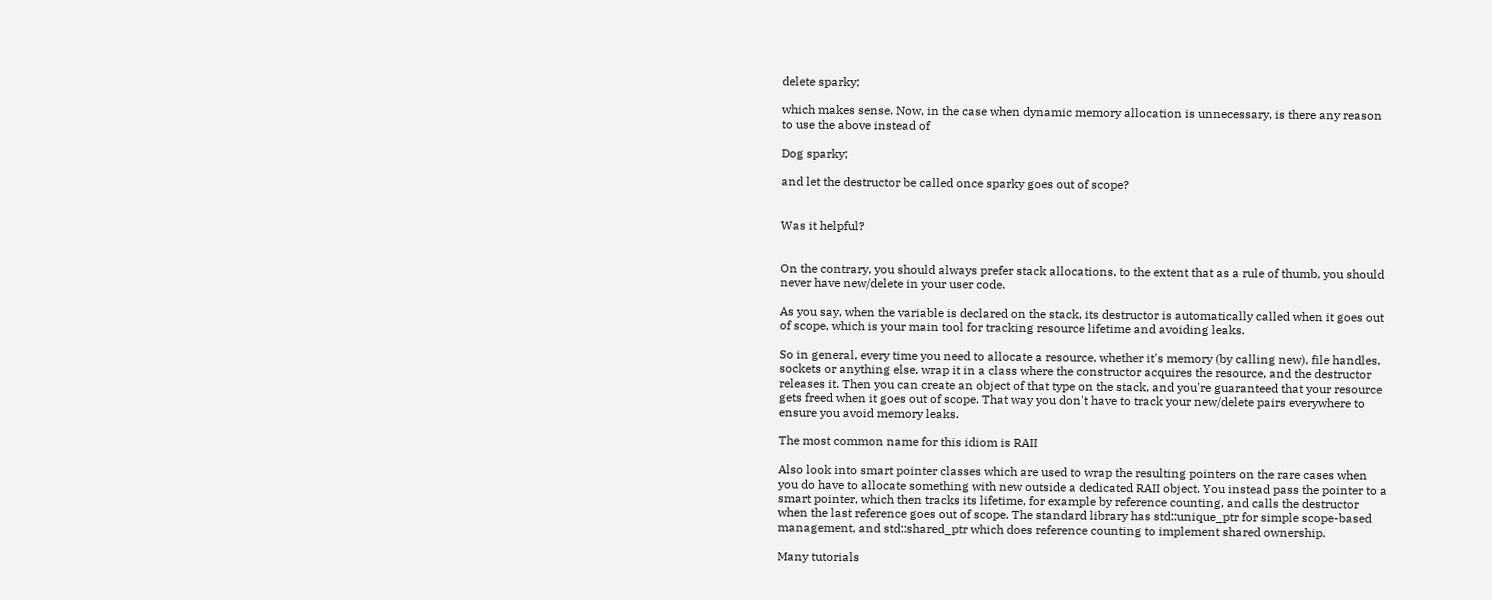delete sparky;

which makes sense. Now, in the case when dynamic memory allocation is unnecessary, is there any reason to use the above instead of

Dog sparky;

and let the destructor be called once sparky goes out of scope?


Was it helpful?


On the contrary, you should always prefer stack allocations, to the extent that as a rule of thumb, you should never have new/delete in your user code.

As you say, when the variable is declared on the stack, its destructor is automatically called when it goes out of scope, which is your main tool for tracking resource lifetime and avoiding leaks.

So in general, every time you need to allocate a resource, whether it's memory (by calling new), file handles, sockets or anything else, wrap it in a class where the constructor acquires the resource, and the destructor releases it. Then you can create an object of that type on the stack, and you're guaranteed that your resource gets freed when it goes out of scope. That way you don't have to track your new/delete pairs everywhere to ensure you avoid memory leaks.

The most common name for this idiom is RAII

Also look into smart pointer classes which are used to wrap the resulting pointers on the rare cases when you do have to allocate something with new outside a dedicated RAII object. You instead pass the pointer to a smart pointer, which then tracks its lifetime, for example by reference counting, and calls the destructor when the last reference goes out of scope. The standard library has std::unique_ptr for simple scope-based management, and std::shared_ptr which does reference counting to implement shared ownership.

Many tutorials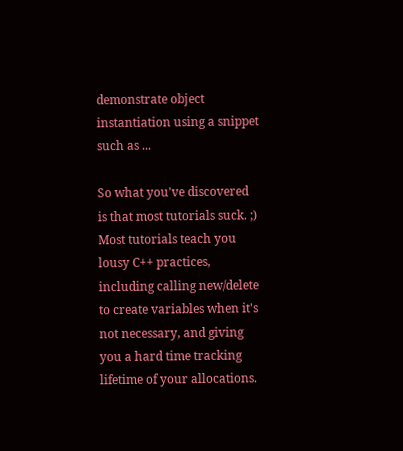demonstrate object instantiation using a snippet such as ...

So what you've discovered is that most tutorials suck. ;) Most tutorials teach you lousy C++ practices, including calling new/delete to create variables when it's not necessary, and giving you a hard time tracking lifetime of your allocations.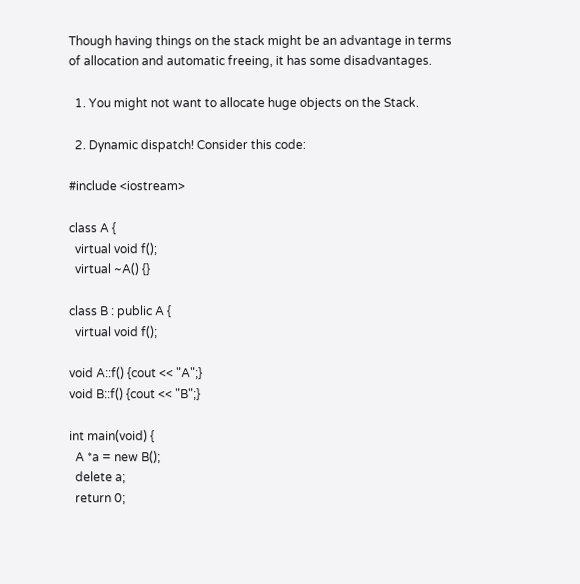Though having things on the stack might be an advantage in terms of allocation and automatic freeing, it has some disadvantages.

  1. You might not want to allocate huge objects on the Stack.

  2. Dynamic dispatch! Consider this code:

#include <iostream>

class A {
  virtual void f();
  virtual ~A() {}

class B : public A {
  virtual void f();

void A::f() {cout << "A";}
void B::f() {cout << "B";}

int main(void) {
  A *a = new B();
  delete a;
  return 0;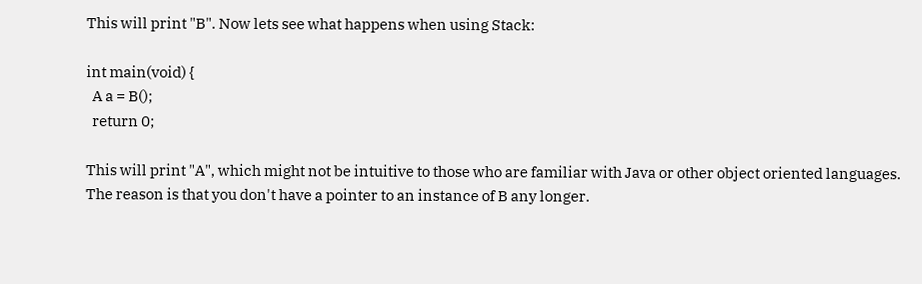This will print "B". Now lets see what happens when using Stack:

int main(void) {
  A a = B();
  return 0;

This will print "A", which might not be intuitive to those who are familiar with Java or other object oriented languages. The reason is that you don't have a pointer to an instance of B any longer.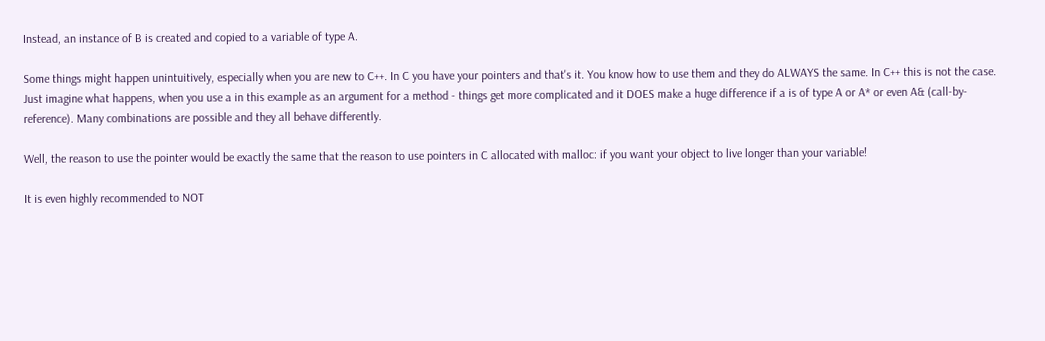Instead, an instance of B is created and copied to a variable of type A.

Some things might happen unintuitively, especially when you are new to C++. In C you have your pointers and that's it. You know how to use them and they do ALWAYS the same. In C++ this is not the case. Just imagine what happens, when you use a in this example as an argument for a method - things get more complicated and it DOES make a huge difference if a is of type A or A* or even A& (call-by-reference). Many combinations are possible and they all behave differently.

Well, the reason to use the pointer would be exactly the same that the reason to use pointers in C allocated with malloc: if you want your object to live longer than your variable!

It is even highly recommended to NOT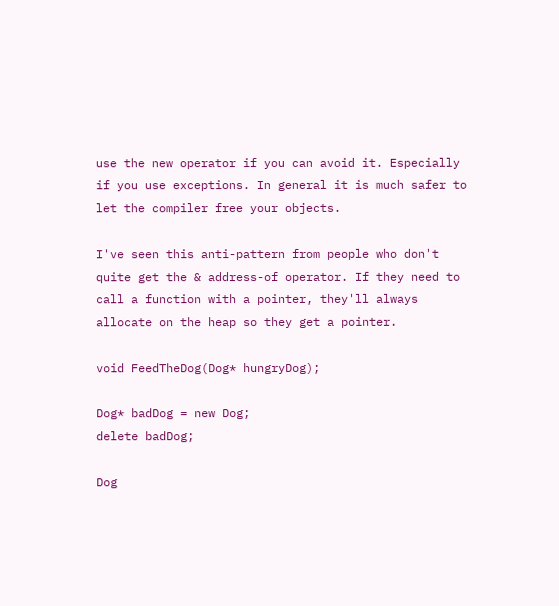use the new operator if you can avoid it. Especially if you use exceptions. In general it is much safer to let the compiler free your objects.

I've seen this anti-pattern from people who don't quite get the & address-of operator. If they need to call a function with a pointer, they'll always allocate on the heap so they get a pointer.

void FeedTheDog(Dog* hungryDog);

Dog* badDog = new Dog;
delete badDog;

Dog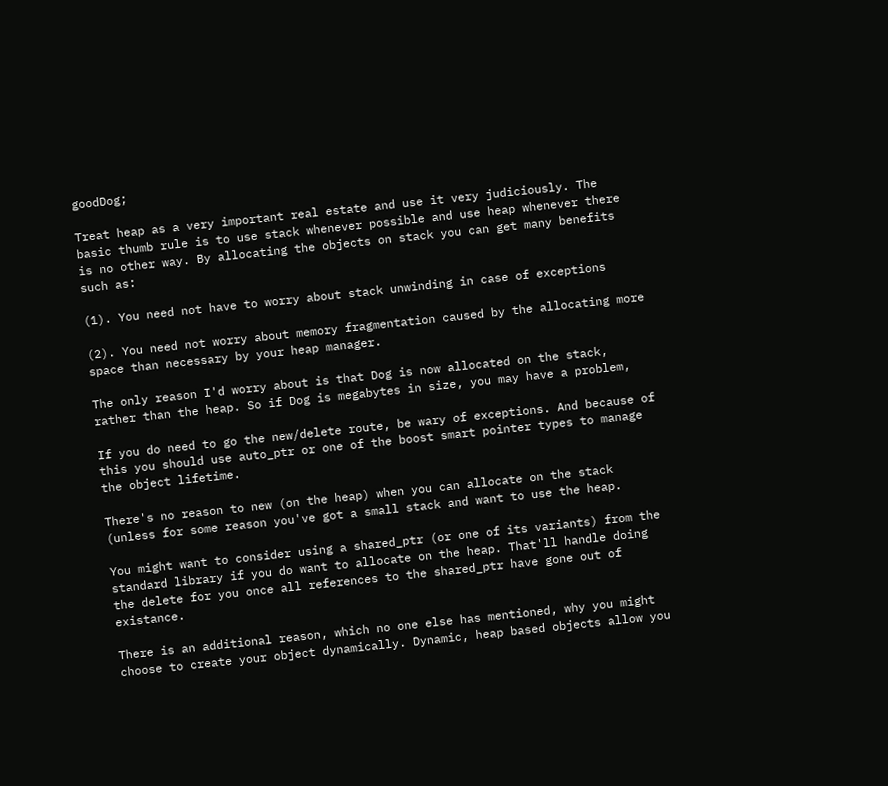goodDog;

Treat heap as a very important real estate and use it very judiciously. The basic thumb rule is to use stack whenever possible and use heap whenever there is no other way. By allocating the objects on stack you can get many benefits such as:

(1). You need not have to worry about stack unwinding in case of exceptions

(2). You need not worry about memory fragmentation caused by the allocating more space than necessary by your heap manager.

The only reason I'd worry about is that Dog is now allocated on the stack, rather than the heap. So if Dog is megabytes in size, you may have a problem,

If you do need to go the new/delete route, be wary of exceptions. And because of this you should use auto_ptr or one of the boost smart pointer types to manage the object lifetime.

There's no reason to new (on the heap) when you can allocate on the stack (unless for some reason you've got a small stack and want to use the heap.

You might want to consider using a shared_ptr (or one of its variants) from the standard library if you do want to allocate on the heap. That'll handle doing the delete for you once all references to the shared_ptr have gone out of existance.

There is an additional reason, which no one else has mentioned, why you might choose to create your object dynamically. Dynamic, heap based objects allow you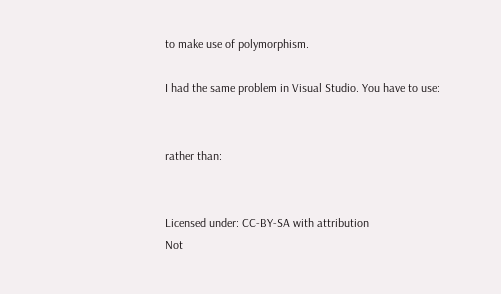to make use of polymorphism.

I had the same problem in Visual Studio. You have to use:


rather than:


Licensed under: CC-BY-SA with attribution
Not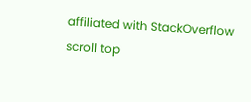affiliated with StackOverflow
scroll top